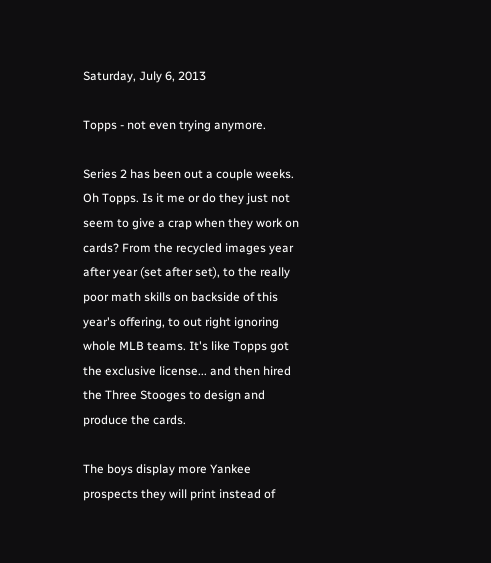Saturday, July 6, 2013

Topps - not even trying anymore.

Series 2 has been out a couple weeks. Oh Topps. Is it me or do they just not seem to give a crap when they work on cards? From the recycled images year after year (set after set), to the really poor math skills on backside of this year's offering, to out right ignoring whole MLB teams. It's like Topps got the exclusive license... and then hired the Three Stooges to design and produce the cards.

The boys display more Yankee prospects they will print instead of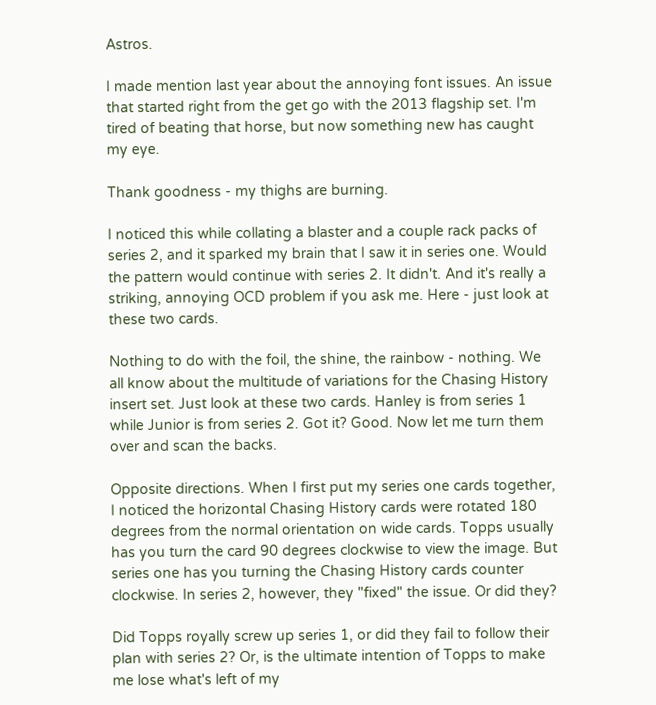Astros.

I made mention last year about the annoying font issues. An issue that started right from the get go with the 2013 flagship set. I'm tired of beating that horse, but now something new has caught my eye.

Thank goodness - my thighs are burning.

I noticed this while collating a blaster and a couple rack packs of series 2, and it sparked my brain that I saw it in series one. Would the pattern would continue with series 2. It didn't. And it's really a striking, annoying OCD problem if you ask me. Here - just look at these two cards.

Nothing to do with the foil, the shine, the rainbow - nothing. We all know about the multitude of variations for the Chasing History insert set. Just look at these two cards. Hanley is from series 1 while Junior is from series 2. Got it? Good. Now let me turn them over and scan the backs.

Opposite directions. When I first put my series one cards together, I noticed the horizontal Chasing History cards were rotated 180 degrees from the normal orientation on wide cards. Topps usually has you turn the card 90 degrees clockwise to view the image. But series one has you turning the Chasing History cards counter clockwise. In series 2, however, they "fixed" the issue. Or did they?

Did Topps royally screw up series 1, or did they fail to follow their plan with series 2? Or, is the ultimate intention of Topps to make me lose what's left of my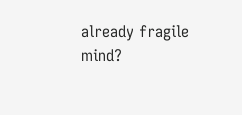already fragile mind?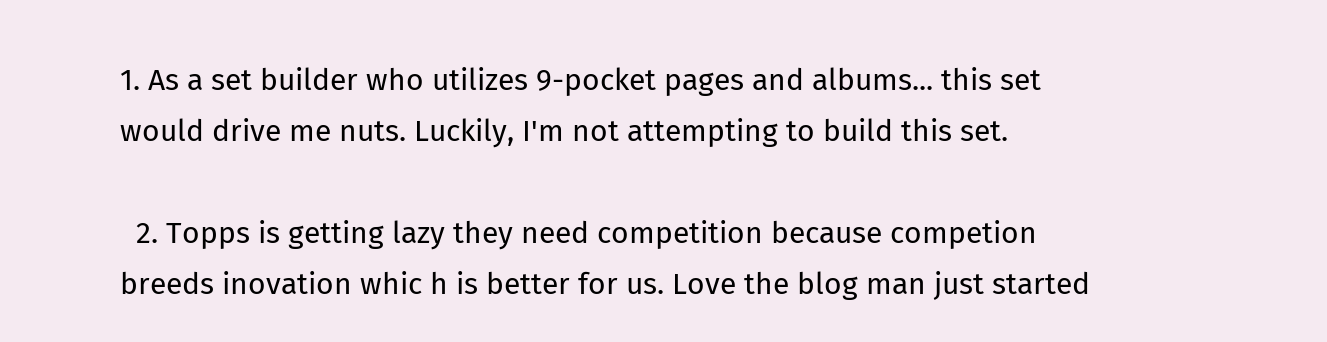1. As a set builder who utilizes 9-pocket pages and albums... this set would drive me nuts. Luckily, I'm not attempting to build this set.

  2. Topps is getting lazy they need competition because competion breeds inovation whic h is better for us. Love the blog man just started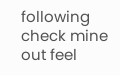following check mine out feel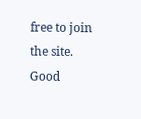free to join the site. Good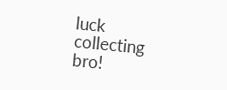luck collecting bro!